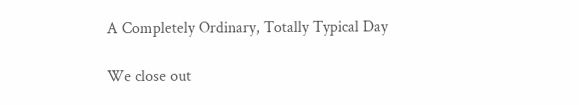A Completely Ordinary, Totally Typical Day

We close out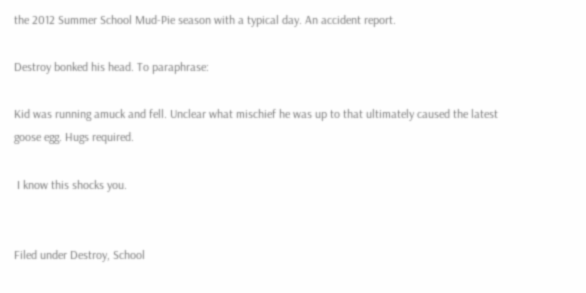the 2012 Summer School Mud-Pie season with a typical day. An accident report.

Destroy bonked his head. To paraphrase:

Kid was running amuck and fell. Unclear what mischief he was up to that ultimately caused the latest goose egg. Hugs required.

 I know this shocks you.


Filed under Destroy, School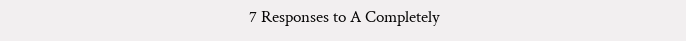7 Responses to A Completely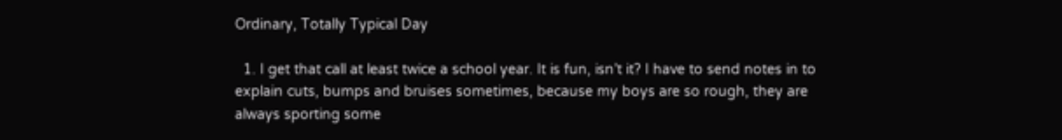Ordinary, Totally Typical Day

  1. I get that call at least twice a school year. It is fun, isn’t it? I have to send notes in to explain cuts, bumps and bruises sometimes, because my boys are so rough, they are always sporting some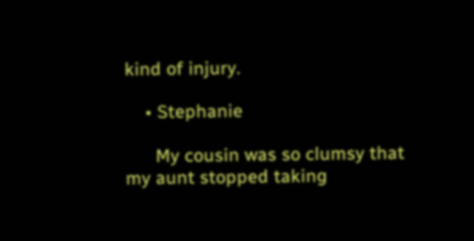kind of injury.

    • Stephanie

      My cousin was so clumsy that my aunt stopped taking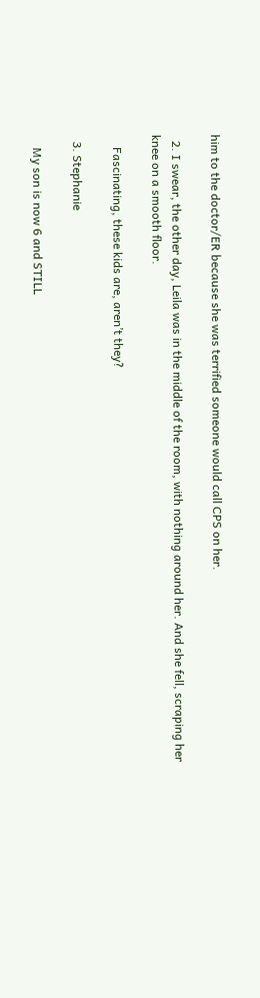him to the doctor/ER because she was terrified someone would call CPS on her.

  2. I swear, the other day, Leila was in the middle of the room, with nothing around her. And she fell, scraping her knee on a smooth floor.

    Fascinating, these kids are, aren’t they?

  3. Stephanie

    My son is now 6 and STILL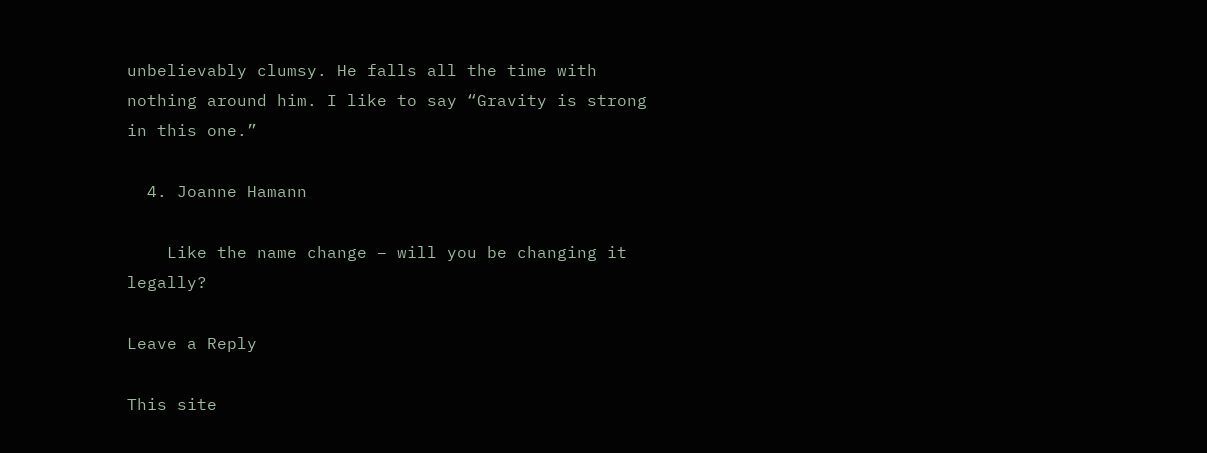unbelievably clumsy. He falls all the time with nothing around him. I like to say “Gravity is strong in this one.”

  4. Joanne Hamann

    Like the name change – will you be changing it legally?

Leave a Reply

This site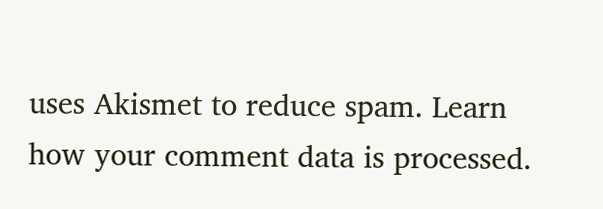uses Akismet to reduce spam. Learn how your comment data is processed.